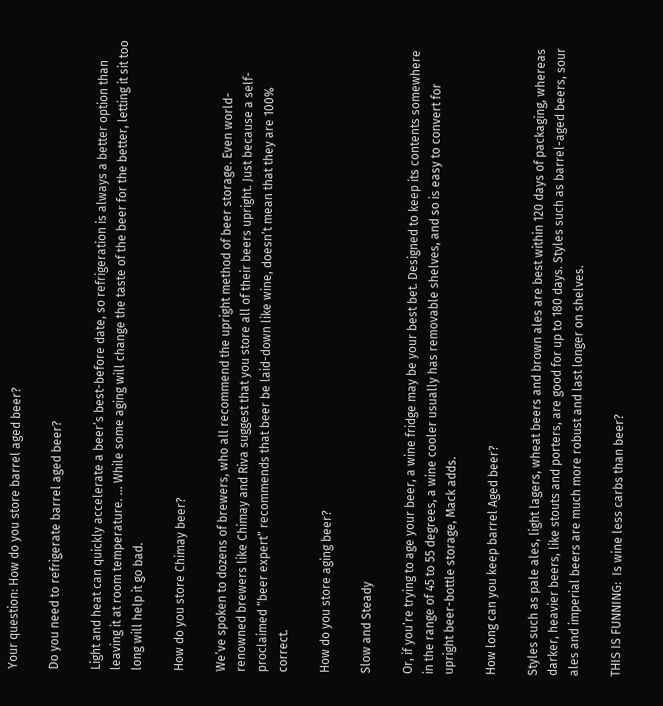Your question: How do you store barrel aged beer?

Do you need to refrigerate barrel aged beer?

Light and heat can quickly accelerate a beer’s best-before date, so refrigeration is always a better option than leaving it at room temperature. … While some aging will change the taste of the beer for the better, letting it sit too long will help it go bad.

How do you store Chimay beer?

We’ve spoken to dozens of brewers, who all recommend the upright method of beer storage. Even world-renowned brewers like Chimay and Riva suggest that you store all of their beers upright. Just because a self-proclaimed “beer expert” recommends that beer be laid-down like wine, doesn’t mean that they are 100% correct.

How do you store aging beer?

Slow and Steady

Or, if you’re trying to age your beer, a wine fridge may be your best bet. Designed to keep its contents somewhere in the range of 45 to 55 degrees, a wine cooler usually has removable shelves, and so is easy to convert for upright beer-bottle storage, Mack adds.

How long can you keep barrel Aged beer?

Styles such as pale ales, light lagers, wheat beers and brown ales are best within 120 days of packaging, whereas darker, heavier beers, like stouts and porters, are good for up to 180 days. Styles such as barrel-aged beers, sour ales and imperial beers are much more robust and last longer on shelves.

THIS IS FUNNING:  Is wine less carbs than beer?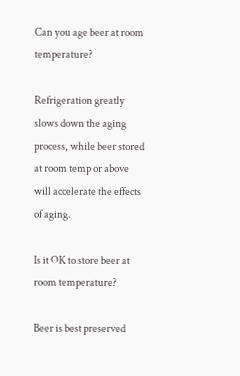Can you age beer at room temperature?

Refrigeration greatly slows down the aging process, while beer stored at room temp or above will accelerate the effects of aging.

Is it OK to store beer at room temperature?

Beer is best preserved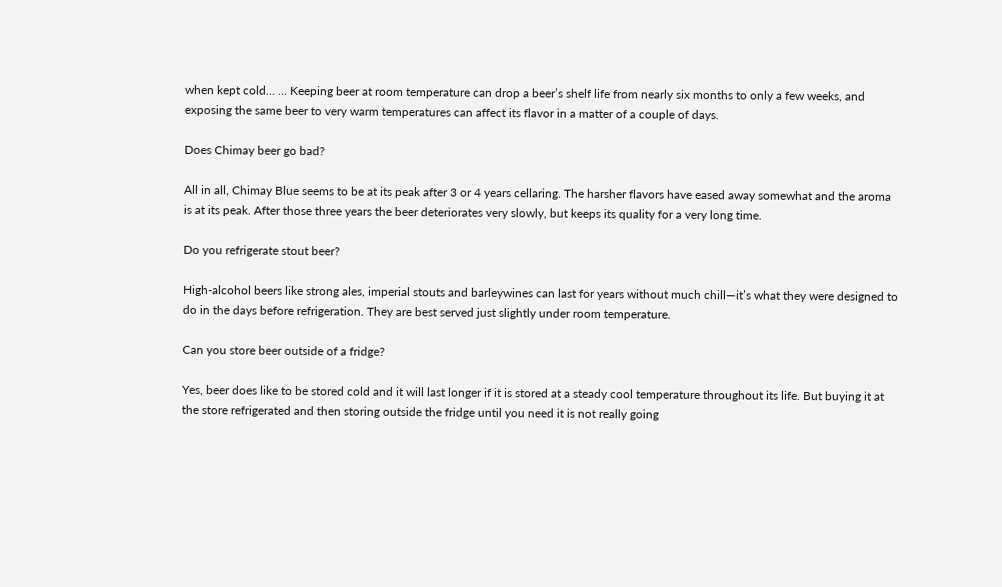when kept cold… … Keeping beer at room temperature can drop a beer’s shelf life from nearly six months to only a few weeks, and exposing the same beer to very warm temperatures can affect its flavor in a matter of a couple of days.

Does Chimay beer go bad?

All in all, Chimay Blue seems to be at its peak after 3 or 4 years cellaring. The harsher flavors have eased away somewhat and the aroma is at its peak. After those three years the beer deteriorates very slowly, but keeps its quality for a very long time.

Do you refrigerate stout beer?

High-alcohol beers like strong ales, imperial stouts and barleywines can last for years without much chill—it’s what they were designed to do in the days before refrigeration. They are best served just slightly under room temperature.

Can you store beer outside of a fridge?

Yes, beer does like to be stored cold and it will last longer if it is stored at a steady cool temperature throughout its life. But buying it at the store refrigerated and then storing outside the fridge until you need it is not really going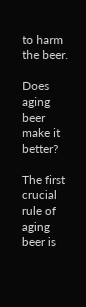to harm the beer.

Does aging beer make it better?

The first crucial rule of aging beer is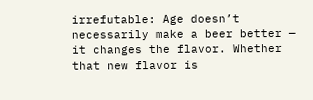irrefutable: Age doesn’t necessarily make a beer better — it changes the flavor. Whether that new flavor is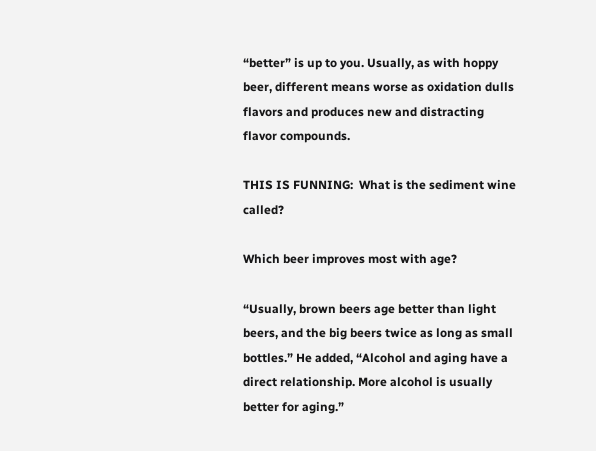“better” is up to you. Usually, as with hoppy beer, different means worse as oxidation dulls flavors and produces new and distracting flavor compounds.

THIS IS FUNNING:  What is the sediment wine called?

Which beer improves most with age?

“Usually, brown beers age better than light beers, and the big beers twice as long as small bottles.” He added, “Alcohol and aging have a direct relationship. More alcohol is usually better for aging.”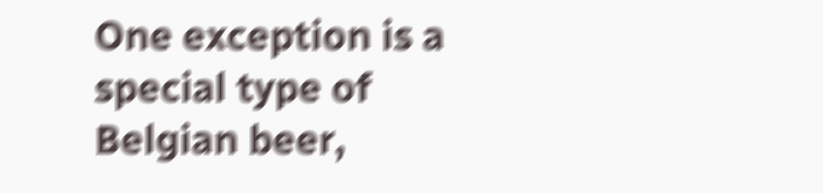One exception is a special type of Belgian beer,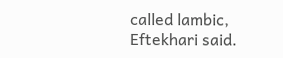called lambic, Eftekhari said.